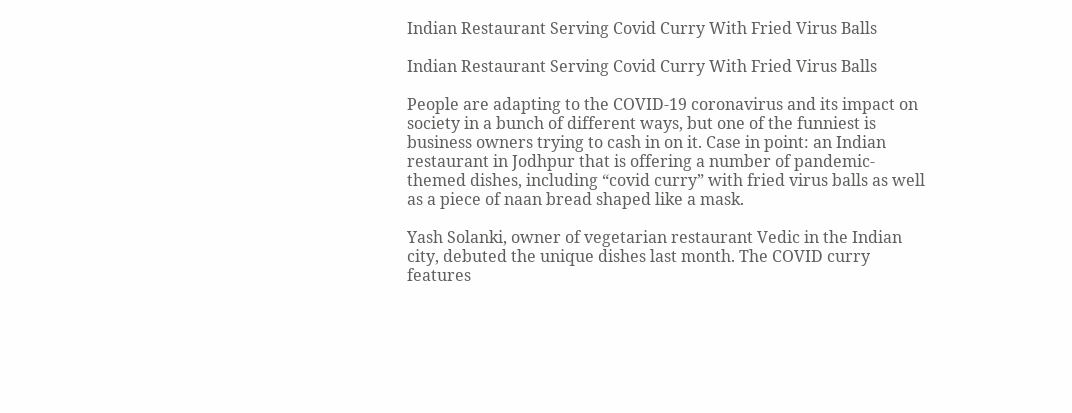Indian Restaurant Serving Covid Curry With Fried Virus Balls

Indian Restaurant Serving Covid Curry With Fried Virus Balls

People are adapting to the COVID-19 coronavirus and its impact on society in a bunch of different ways, but one of the funniest is business owners trying to cash in on it. Case in point: an Indian restaurant in Jodhpur that is offering a number of pandemic-themed dishes, including “covid curry” with fried virus balls as well as a piece of naan bread shaped like a mask.

Yash Solanki, owner of vegetarian restaurant Vedic in the Indian city, debuted the unique dishes last month. The COVID curry features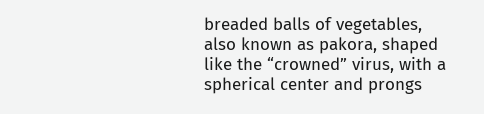breaded balls of vegetables, also known as pakora, shaped like the “crowned” virus, with a spherical center and prongs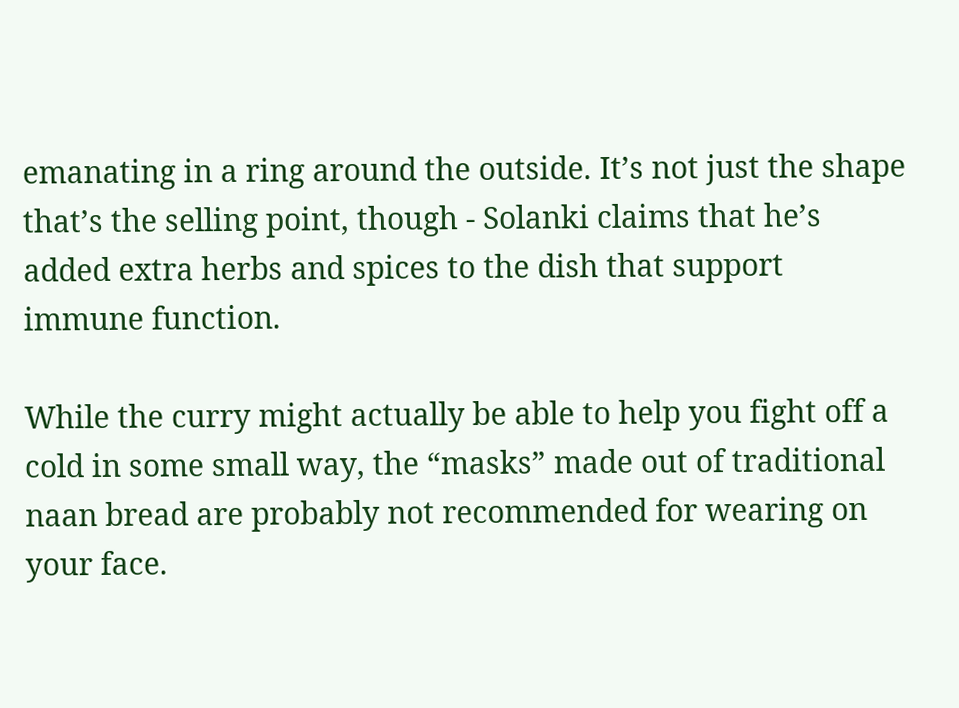emanating in a ring around the outside. It’s not just the shape that’s the selling point, though - Solanki claims that he’s added extra herbs and spices to the dish that support immune function.

While the curry might actually be able to help you fight off a cold in some small way, the “masks” made out of traditional naan bread are probably not recommended for wearing on your face.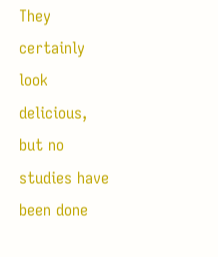They certainly look delicious, but no studies have been done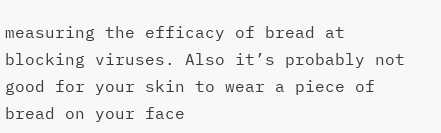measuring the efficacy of bread at blocking viruses. Also it’s probably not good for your skin to wear a piece of bread on your face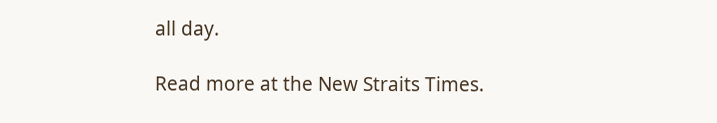all day.

Read more at the New Straits Times.